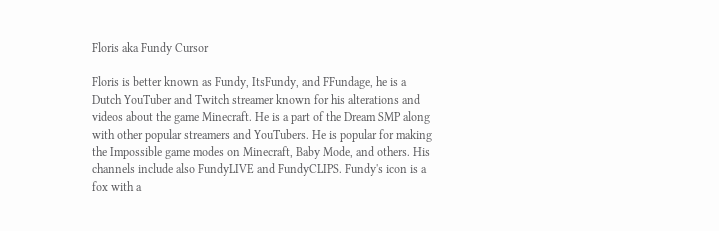Floris aka Fundy Cursor

Floris is better known as Fundy, ItsFundy, and FFundage, he is a Dutch YouTuber and Twitch streamer known for his alterations and videos about the game Minecraft. He is a part of the Dream SMP along with other popular streamers and YouTubers. He is popular for making the Impossible game modes on Minecraft, Baby Mode, and others. His channels include also FundyLIVE and FundyCLIPS. Fundy's icon is a fox with a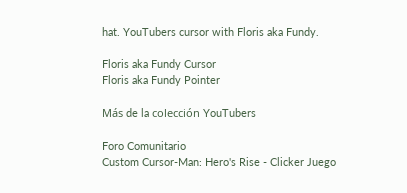hat. YouTubers cursor with Floris aka Fundy.

Floris aka Fundy Cursor
Floris aka Fundy Pointer

Más de la colección YouTubers

Foro Comunitario
Custom Cursor-Man: Hero's Rise - Clicker Juego